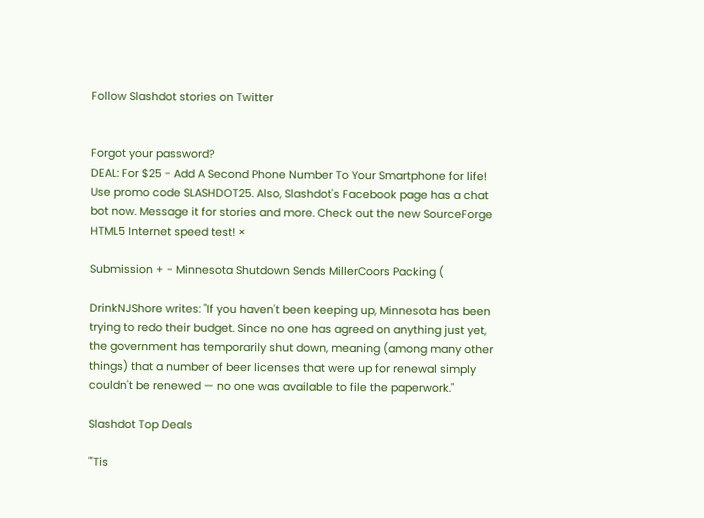Follow Slashdot stories on Twitter


Forgot your password?
DEAL: For $25 - Add A Second Phone Number To Your Smartphone for life! Use promo code SLASHDOT25. Also, Slashdot's Facebook page has a chat bot now. Message it for stories and more. Check out the new SourceForge HTML5 Internet speed test! ×

Submission + - Minnesota Shutdown Sends MillerCoors Packing (

DrinkNJShore writes: "If you haven't been keeping up, Minnesota has been trying to redo their budget. Since no one has agreed on anything just yet, the government has temporarily shut down, meaning (among many other things) that a number of beer licenses that were up for renewal simply couldn't be renewed — no one was available to file the paperwork."

Slashdot Top Deals

"'Tis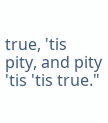true, 'tis pity, and pity 'tis 'tis true."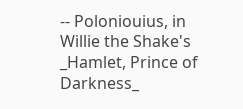-- Poloniouius, in Willie the Shake's _Hamlet, Prince of Darkness_